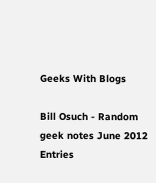Geeks With Blogs

Bill Osuch - Random geek notes June 2012 Entries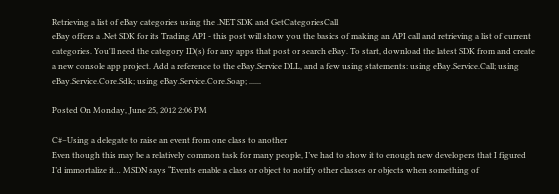Retrieving a list of eBay categories using the .NET SDK and GetCategoriesCall
eBay offers a .Net SDK for its Trading API - this post will show you the basics of making an API call and retrieving a list of current categories. You'll need the category ID(s) for any apps that post or search eBay. To start, download the latest SDK from and create a new console app project. Add a reference to the eBay.Service DLL, and a few using statements: using eBay.Service.Call; using eBay.Service.Core.Sdk; using eBay.Service.Core.Soap; ......

Posted On Monday, June 25, 2012 2:06 PM

C#–Using a delegate to raise an event from one class to another
Even though this may be a relatively common task for many people, I’ve had to show it to enough new developers that I figured I’d immortalize it… MSDN says “Events enable a class or object to notify other classes or objects when something of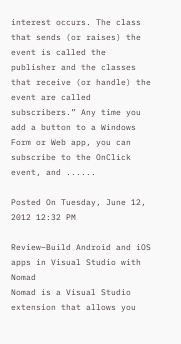interest occurs. The class that sends (or raises) the event is called the publisher and the classes that receive (or handle) the event are called subscribers.” Any time you add a button to a Windows Form or Web app, you can subscribe to the OnClick event, and ......

Posted On Tuesday, June 12, 2012 12:32 PM

Review–Build Android and iOS apps in Visual Studio with Nomad
Nomad is a Visual Studio extension that allows you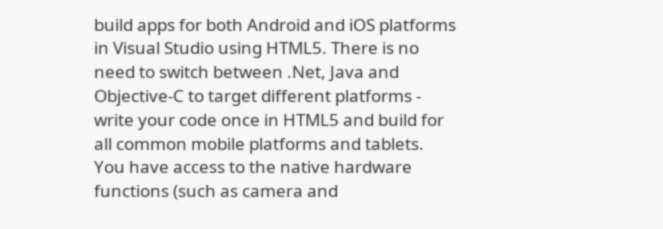build apps for both Android and iOS platforms in Visual Studio using HTML5. There is no need to switch between .Net, Java and Objective-C to target different platforms - write your code once in HTML5 and build for all common mobile platforms and tablets. You have access to the native hardware functions (such as camera and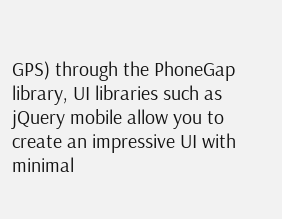GPS) through the PhoneGap library, UI libraries such as jQuery mobile allow you to create an impressive UI with minimal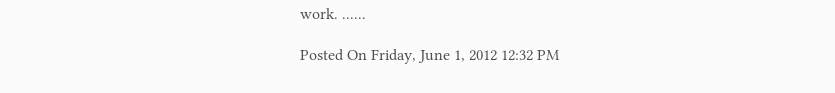work. ......

Posted On Friday, June 1, 2012 12:32 PM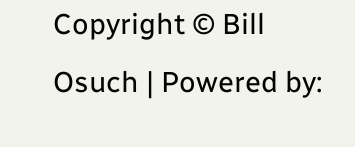Copyright © Bill Osuch | Powered by: